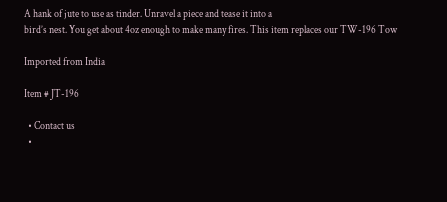A hank of jute to use as tinder. Unravel a piece and tease it into a
bird’s nest. You get about 4oz enough to make many fires. This item replaces our TW-196 Tow

Imported from India

Item # JT-196

  • Contact us
  •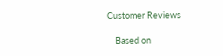Customer Reviews

    Based on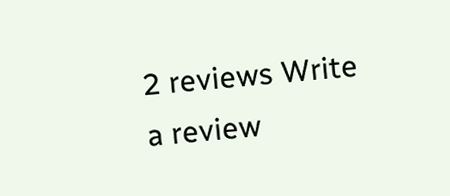2 reviews Write a review